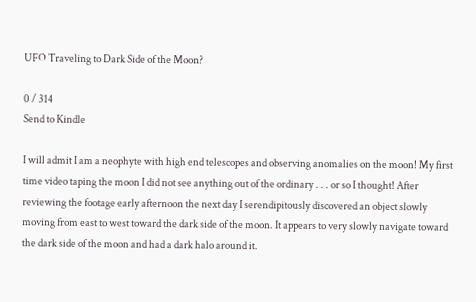UFO Traveling to Dark Side of the Moon?

0 / 314
Send to Kindle

I will admit I am a neophyte with high end telescopes and observing anomalies on the moon! My first time video taping the moon I did not see anything out of the ordinary . . . or so I thought! After reviewing the footage early afternoon the next day I serendipitously discovered an object slowly moving from east to west toward the dark side of the moon. It appears to very slowly navigate toward the dark side of the moon and had a dark halo around it.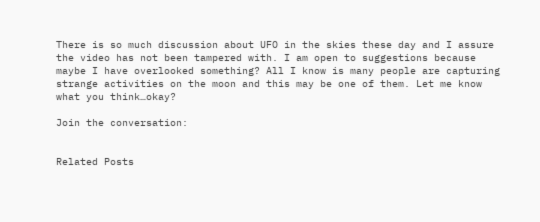There is so much discussion about UFO in the skies these day and I assure the video has not been tampered with. I am open to suggestions because maybe I have overlooked something? All I know is many people are capturing strange activities on the moon and this may be one of them. Let me know what you think…okay?

Join the conversation:


Related Posts